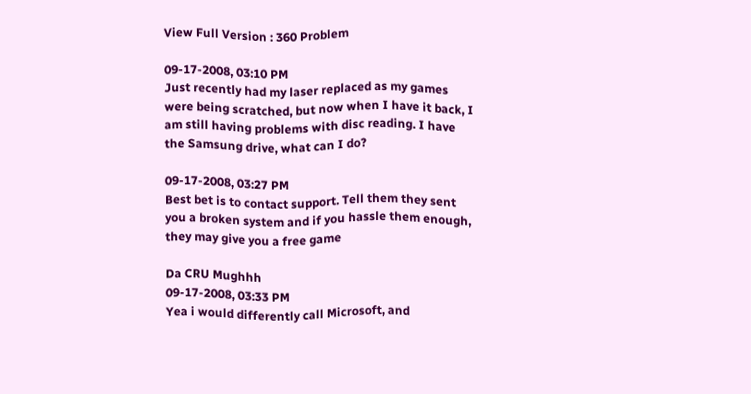View Full Version : 360 Problem

09-17-2008, 03:10 PM
Just recently had my laser replaced as my games were being scratched, but now when I have it back, I am still having problems with disc reading. I have the Samsung drive, what can I do?

09-17-2008, 03:27 PM
Best bet is to contact support. Tell them they sent you a broken system and if you hassle them enough, they may give you a free game

Da CRU Mughhh
09-17-2008, 03:33 PM
Yea i would differently call Microsoft, and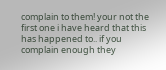complain to them! your not the first one i have heard that this has happened to.. if you complain enough they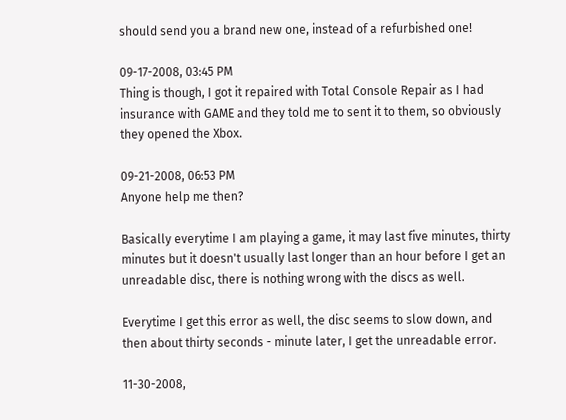should send you a brand new one, instead of a refurbished one!

09-17-2008, 03:45 PM
Thing is though, I got it repaired with Total Console Repair as I had insurance with GAME and they told me to sent it to them, so obviously they opened the Xbox.

09-21-2008, 06:53 PM
Anyone help me then?

Basically everytime I am playing a game, it may last five minutes, thirty minutes but it doesn't usually last longer than an hour before I get an unreadable disc, there is nothing wrong with the discs as well.

Everytime I get this error as well, the disc seems to slow down, and then about thirty seconds - minute later, I get the unreadable error.

11-30-2008,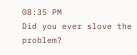08:35 PM
Did you ever slove the problem?